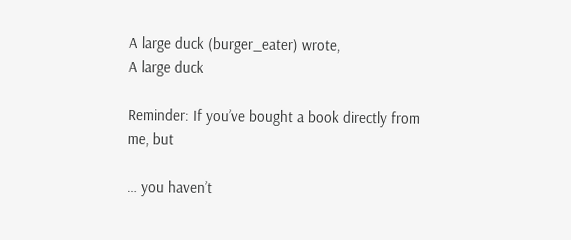A large duck (burger_eater) wrote,
A large duck

Reminder: If you’ve bought a book directly from me, but

… you haven’t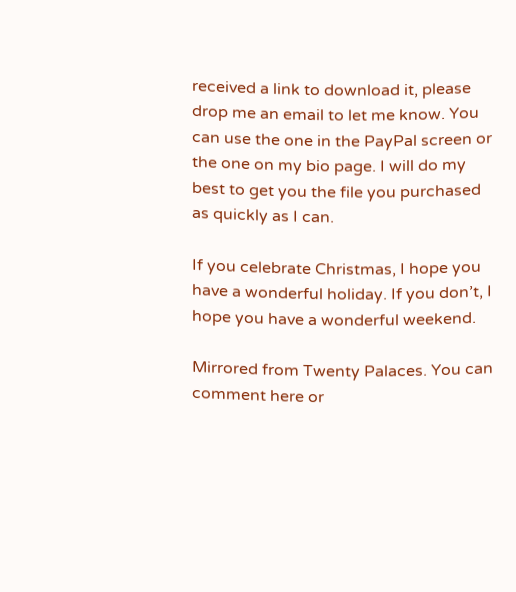received a link to download it, please drop me an email to let me know. You can use the one in the PayPal screen or the one on my bio page. I will do my best to get you the file you purchased as quickly as I can.

If you celebrate Christmas, I hope you have a wonderful holiday. If you don’t, I hope you have a wonderful weekend.

Mirrored from Twenty Palaces. You can comment here or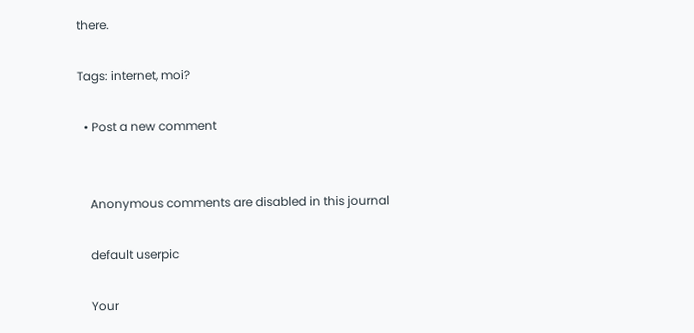there.

Tags: internet, moi?

  • Post a new comment


    Anonymous comments are disabled in this journal

    default userpic

    Your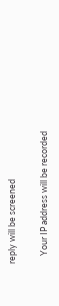reply will be screened

    Your IP address will be recorded